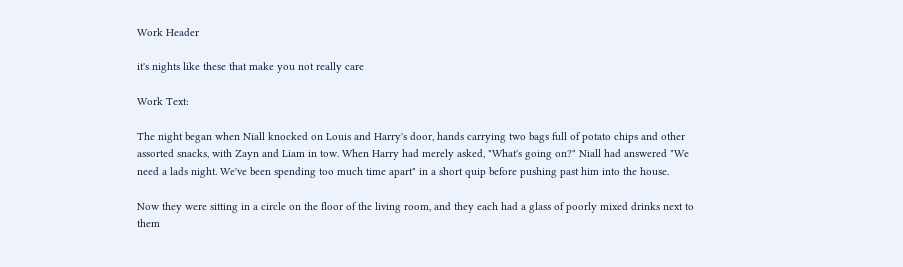Work Header

it's nights like these that make you not really care

Work Text:

The night began when Niall knocked on Louis and Harry's door, hands carrying two bags full of potato chips and other assorted snacks, with Zayn and Liam in tow. When Harry had merely asked, "What's going on?" Niall had answered "We need a lads night. We've been spending too much time apart" in a short quip before pushing past him into the house.

Now they were sitting in a circle on the floor of the living room, and they each had a glass of poorly mixed drinks next to them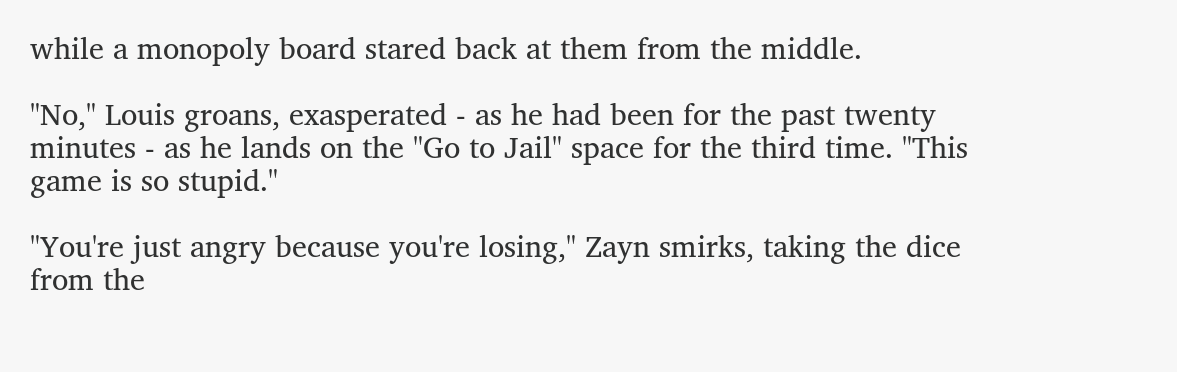while a monopoly board stared back at them from the middle.

"No," Louis groans, exasperated - as he had been for the past twenty minutes - as he lands on the "Go to Jail" space for the third time. "This game is so stupid."

"You're just angry because you're losing," Zayn smirks, taking the dice from the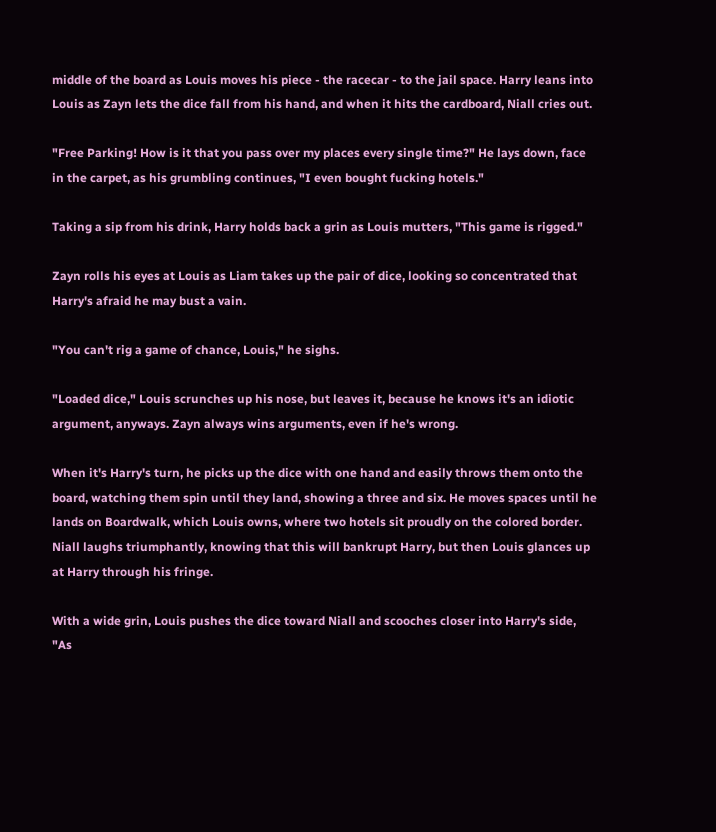middle of the board as Louis moves his piece - the racecar - to the jail space. Harry leans into Louis as Zayn lets the dice fall from his hand, and when it hits the cardboard, Niall cries out.

"Free Parking! How is it that you pass over my places every single time?" He lays down, face in the carpet, as his grumbling continues, "I even bought fucking hotels."

Taking a sip from his drink, Harry holds back a grin as Louis mutters, "This game is rigged."

Zayn rolls his eyes at Louis as Liam takes up the pair of dice, looking so concentrated that Harry's afraid he may bust a vain.

"You can't rig a game of chance, Louis," he sighs.

"Loaded dice," Louis scrunches up his nose, but leaves it, because he knows it's an idiotic argument, anyways. Zayn always wins arguments, even if he's wrong.

When it's Harry's turn, he picks up the dice with one hand and easily throws them onto the board, watching them spin until they land, showing a three and six. He moves spaces until he lands on Boardwalk, which Louis owns, where two hotels sit proudly on the colored border. Niall laughs triumphantly, knowing that this will bankrupt Harry, but then Louis glances up at Harry through his fringe.

With a wide grin, Louis pushes the dice toward Niall and scooches closer into Harry's side, "As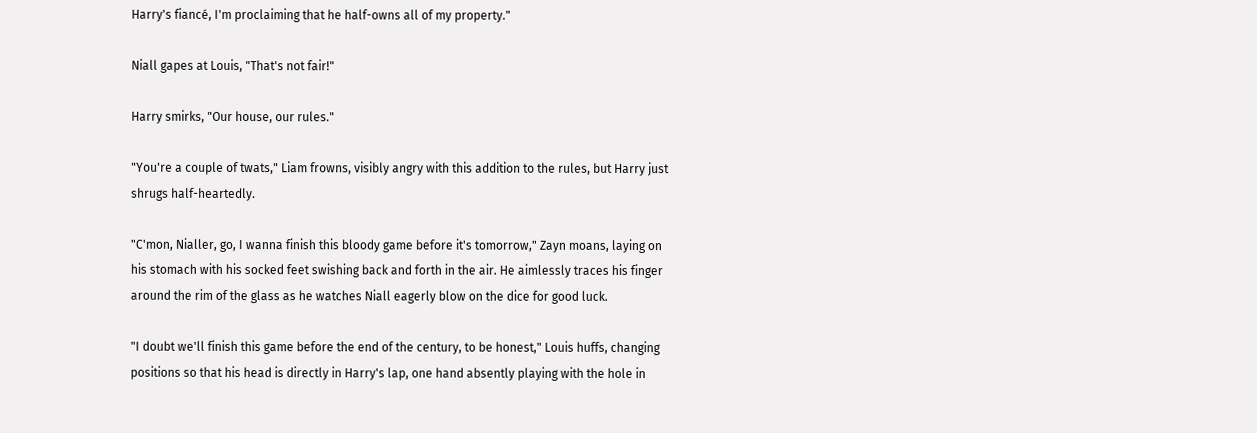Harry's fiancé, I'm proclaiming that he half-owns all of my property."

Niall gapes at Louis, "That's not fair!"

Harry smirks, "Our house, our rules."

"You're a couple of twats," Liam frowns, visibly angry with this addition to the rules, but Harry just shrugs half-heartedly.

"C'mon, Nialler, go, I wanna finish this bloody game before it's tomorrow," Zayn moans, laying on his stomach with his socked feet swishing back and forth in the air. He aimlessly traces his finger around the rim of the glass as he watches Niall eagerly blow on the dice for good luck.

"I doubt we'll finish this game before the end of the century, to be honest," Louis huffs, changing positions so that his head is directly in Harry's lap, one hand absently playing with the hole in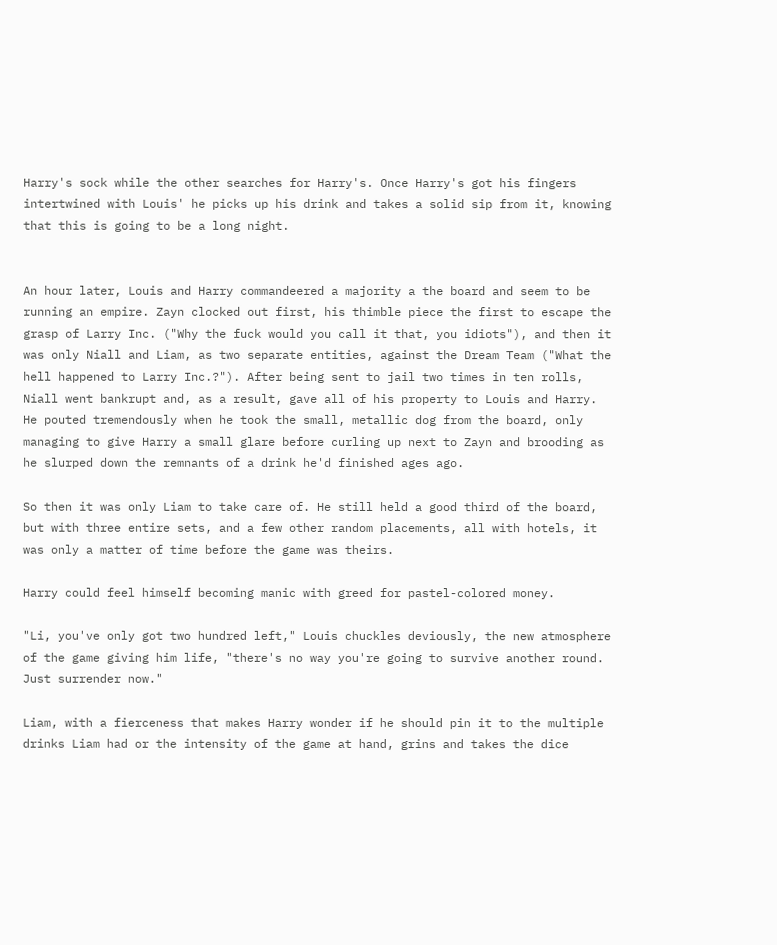Harry's sock while the other searches for Harry's. Once Harry's got his fingers intertwined with Louis' he picks up his drink and takes a solid sip from it, knowing that this is going to be a long night.


An hour later, Louis and Harry commandeered a majority a the board and seem to be running an empire. Zayn clocked out first, his thimble piece the first to escape the grasp of Larry Inc. ("Why the fuck would you call it that, you idiots"), and then it was only Niall and Liam, as two separate entities, against the Dream Team ("What the hell happened to Larry Inc.?"). After being sent to jail two times in ten rolls, Niall went bankrupt and, as a result, gave all of his property to Louis and Harry. He pouted tremendously when he took the small, metallic dog from the board, only managing to give Harry a small glare before curling up next to Zayn and brooding as he slurped down the remnants of a drink he'd finished ages ago.

So then it was only Liam to take care of. He still held a good third of the board, but with three entire sets, and a few other random placements, all with hotels, it was only a matter of time before the game was theirs.

Harry could feel himself becoming manic with greed for pastel-colored money.

"Li, you've only got two hundred left," Louis chuckles deviously, the new atmosphere of the game giving him life, "there's no way you're going to survive another round. Just surrender now."

Liam, with a fierceness that makes Harry wonder if he should pin it to the multiple drinks Liam had or the intensity of the game at hand, grins and takes the dice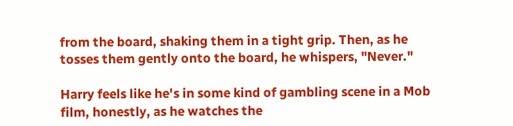from the board, shaking them in a tight grip. Then, as he tosses them gently onto the board, he whispers, "Never."

Harry feels like he's in some kind of gambling scene in a Mob film, honestly, as he watches the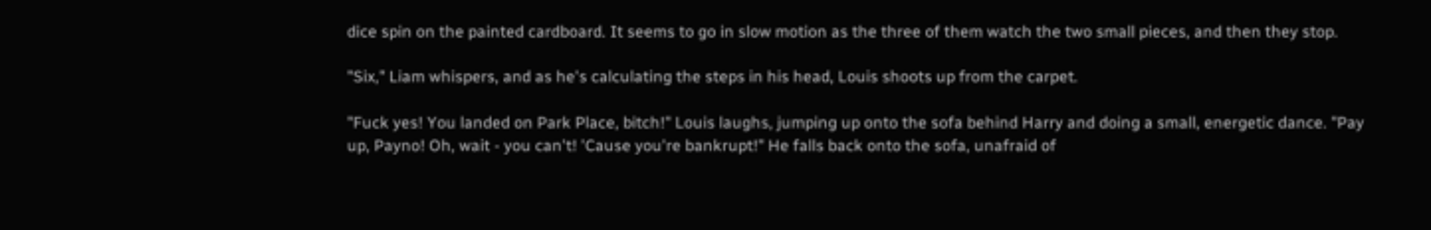dice spin on the painted cardboard. It seems to go in slow motion as the three of them watch the two small pieces, and then they stop.

"Six," Liam whispers, and as he's calculating the steps in his head, Louis shoots up from the carpet.

"Fuck yes! You landed on Park Place, bitch!" Louis laughs, jumping up onto the sofa behind Harry and doing a small, energetic dance. "Pay up, Payno! Oh, wait - you can't! 'Cause you're bankrupt!" He falls back onto the sofa, unafraid of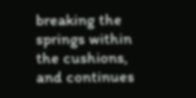breaking the springs within the cushions, and continues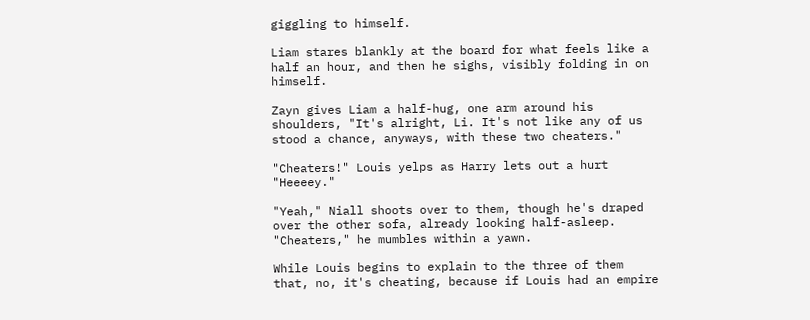giggling to himself.

Liam stares blankly at the board for what feels like a half an hour, and then he sighs, visibly folding in on himself.

Zayn gives Liam a half-hug, one arm around his shoulders, "It's alright, Li. It's not like any of us stood a chance, anyways, with these two cheaters."

"Cheaters!" Louis yelps as Harry lets out a hurt "Heeeey."

"Yeah," Niall shoots over to them, though he's draped over the other sofa, already looking half-asleep. "Cheaters," he mumbles within a yawn.

While Louis begins to explain to the three of them that, no, it's cheating, because if Louis had an empire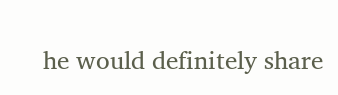he would definitely share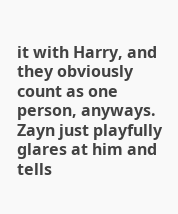it with Harry, and they obviously count as one person, anyways. Zayn just playfully glares at him and tells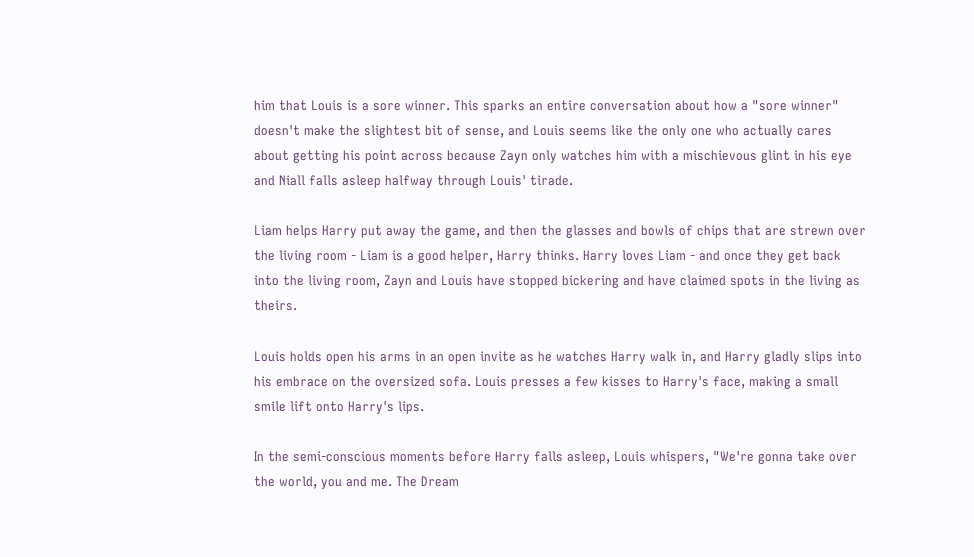him that Louis is a sore winner. This sparks an entire conversation about how a "sore winner" doesn't make the slightest bit of sense, and Louis seems like the only one who actually cares about getting his point across because Zayn only watches him with a mischievous glint in his eye and Niall falls asleep halfway through Louis' tirade.

Liam helps Harry put away the game, and then the glasses and bowls of chips that are strewn over the living room - Liam is a good helper, Harry thinks. Harry loves Liam - and once they get back into the living room, Zayn and Louis have stopped bickering and have claimed spots in the living as theirs.

Louis holds open his arms in an open invite as he watches Harry walk in, and Harry gladly slips into his embrace on the oversized sofa. Louis presses a few kisses to Harry's face, making a small smile lift onto Harry's lips.

In the semi-conscious moments before Harry falls asleep, Louis whispers, "We're gonna take over the world, you and me. The Dream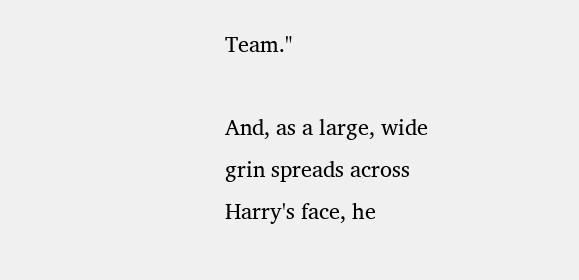Team."

And, as a large, wide grin spreads across Harry's face, he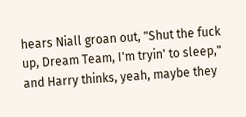hears Niall groan out, "Shut the fuck up, Dream Team, I'm tryin' to sleep," and Harry thinks, yeah, maybe they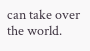can take over the world.